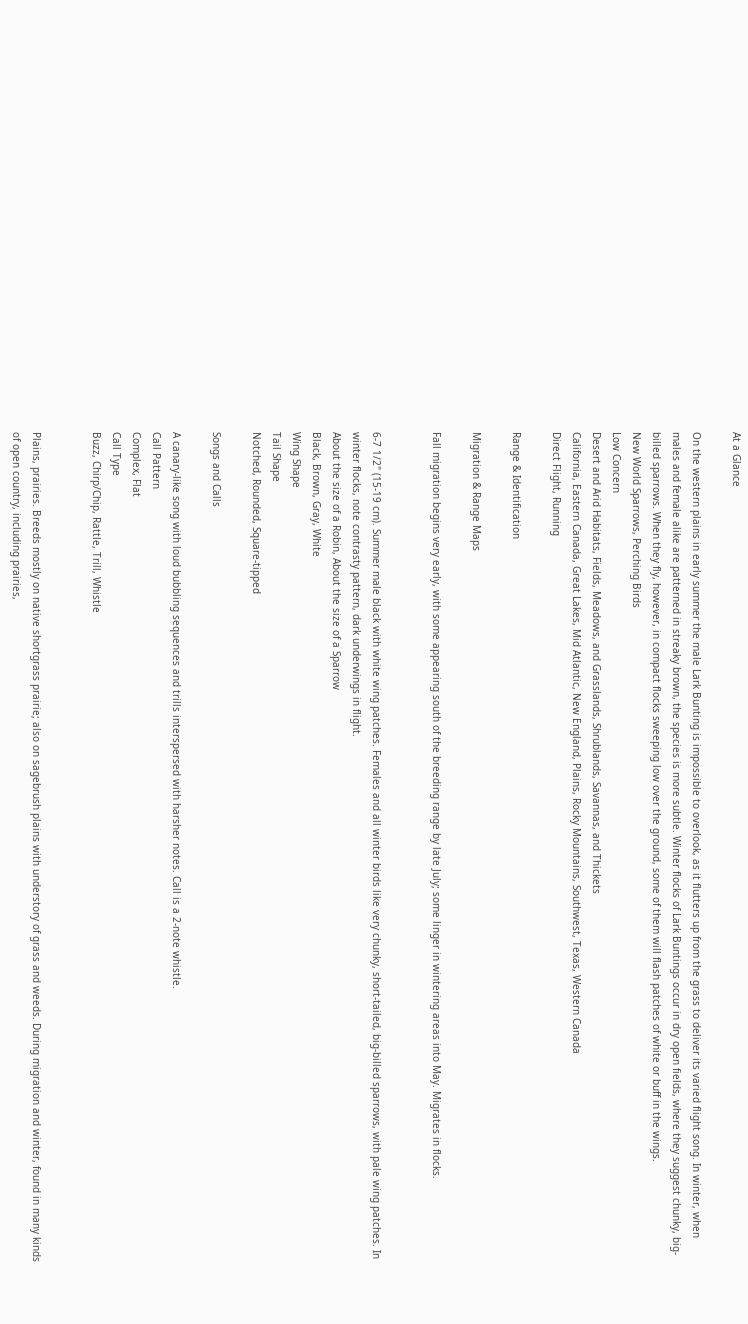At a Glance

On the western plains in early summer the male Lark Bunting is impossible to overlook, as it flutters up from the grass to deliver its varied flight song. In winter, when males and female alike are patterned in streaky brown, the species is more subtle. Winter flocks of Lark Buntings occur in dry open fields, where they suggest chunky, big-billed sparrows. When they fly, however, in compact flocks sweeping low over the ground, some of them will flash patches of white or buff in the wings.
New World Sparrows, Perching Birds
Low Concern
Desert and Arid Habitats, Fields, Meadows, and Grasslands, Shrublands, Savannas, and Thickets
California, Eastern Canada, Great Lakes, Mid Atlantic, New England, Plains, Rocky Mountains, Southwest, Texas, Western Canada
Direct Flight, Running

Range & Identification

Migration & Range Maps

Fall migration begins very early, with some appearing south of the breeding range by late July; some linger in wintering areas into May. Migrates in flocks.


6-7 1/2" (15-19 cm). Summer male black with white wing patches. Females and all winter birds like very chunky, short-tailed, big-billed sparrows, with pale wing patches. In winter flocks, note contrasty pattern, dark underwings in flight.
About the size of a Robin, About the size of a Sparrow
Black, Brown, Gray, White
Wing Shape
Tail Shape
Notched, Rounded, Square-tipped

Songs and Calls

A canary-like song with loud bubbling sequences and trills interspersed with harsher notes. Call is a 2-note whistle.
Call Pattern
Complex, Flat
Call Type
Buzz, Chirp/Chip, Rattle, Trill, Whistle


Plains, prairies. Breeds mostly on native shortgrass prairie; also on sagebrush plains with understory of grass and weeds. During migration and winter, found in many kinds of open country, including prairies,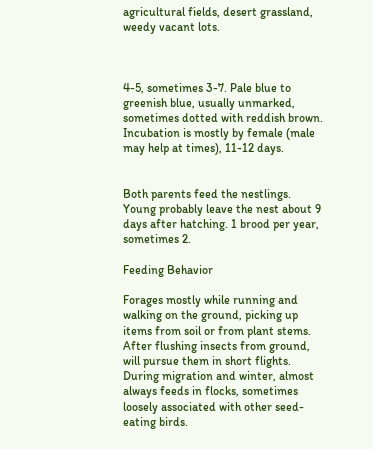agricultural fields, desert grassland, weedy vacant lots.



4-5, sometimes 3-7. Pale blue to greenish blue, usually unmarked, sometimes dotted with reddish brown. Incubation is mostly by female (male may help at times), 11-12 days.


Both parents feed the nestlings. Young probably leave the nest about 9 days after hatching. 1 brood per year, sometimes 2.

Feeding Behavior

Forages mostly while running and walking on the ground, picking up items from soil or from plant stems. After flushing insects from ground, will pursue them in short flights. During migration and winter, almost always feeds in flocks, sometimes loosely associated with other seed-eating birds.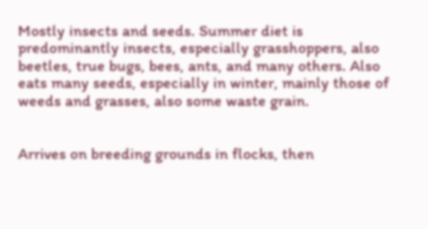Mostly insects and seeds. Summer diet is predominantly insects, especially grasshoppers, also beetles, true bugs, bees, ants, and many others. Also eats many seeds, especially in winter, mainly those of weeds and grasses, also some waste grain.


Arrives on breeding grounds in flocks, then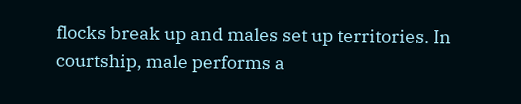flocks break up and males set up territories. In courtship, male performs a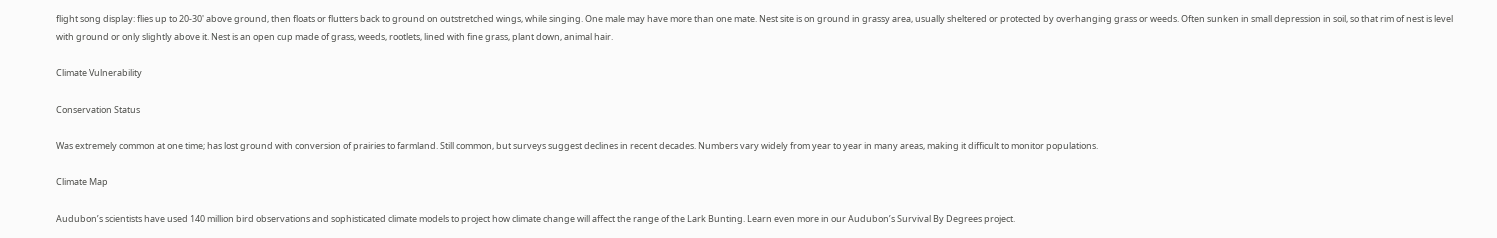flight song display: flies up to 20-30' above ground, then floats or flutters back to ground on outstretched wings, while singing. One male may have more than one mate. Nest site is on ground in grassy area, usually sheltered or protected by overhanging grass or weeds. Often sunken in small depression in soil, so that rim of nest is level with ground or only slightly above it. Nest is an open cup made of grass, weeds, rootlets, lined with fine grass, plant down, animal hair.

Climate Vulnerability

Conservation Status

Was extremely common at one time; has lost ground with conversion of prairies to farmland. Still common, but surveys suggest declines in recent decades. Numbers vary widely from year to year in many areas, making it difficult to monitor populations.

Climate Map

Audubon’s scientists have used 140 million bird observations and sophisticated climate models to project how climate change will affect the range of the Lark Bunting. Learn even more in our Audubon’s Survival By Degrees project.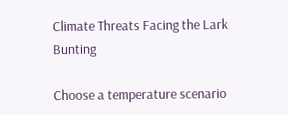Climate Threats Facing the Lark Bunting

Choose a temperature scenario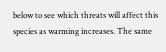below to see which threats will affect this species as warming increases. The same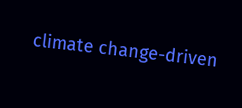climate change-driven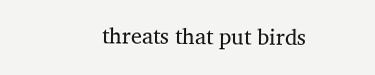threats that put birds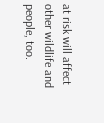at risk will affect other wildlife and people, too.